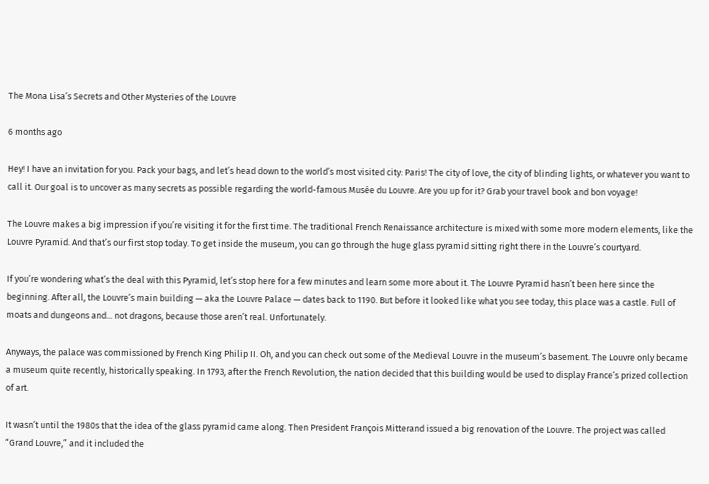The Mona Lisa’s Secrets and Other Mysteries of the Louvre

6 months ago

Hey! I have an invitation for you. Pack your bags, and let’s head down to the world’s most visited city: Paris! The city of love, the city of blinding lights, or whatever you want to call it. Our goal is to uncover as many secrets as possible regarding the world-famous Musée du Louvre. Are you up for it? Grab your travel book and bon voyage!

The Louvre makes a big impression if you’re visiting it for the first time. The traditional French Renaissance architecture is mixed with some more modern elements, like the Louvre Pyramid. And that’s our first stop today. To get inside the museum, you can go through the huge glass pyramid sitting right there in the Louvre’s courtyard.

If you’re wondering what’s the deal with this Pyramid, let’s stop here for a few minutes and learn some more about it. The Louvre Pyramid hasn’t been here since the beginning. After all, the Louvre’s main building — aka the Louvre Palace — dates back to 1190. But before it looked like what you see today, this place was a castle. Full of moats and dungeons and... not dragons, because those aren’t real. Unfortunately.

Anyways, the palace was commissioned by French King Philip II. Oh, and you can check out some of the Medieval Louvre in the museum’s basement. The Louvre only became a museum quite recently, historically speaking. In 1793, after the French Revolution, the nation decided that this building would be used to display France’s prized collection of art.

It wasn’t until the 1980s that the idea of the glass pyramid came along. Then President François Mitterand issued a big renovation of the Louvre. The project was called “Grand Louvre,” and it included the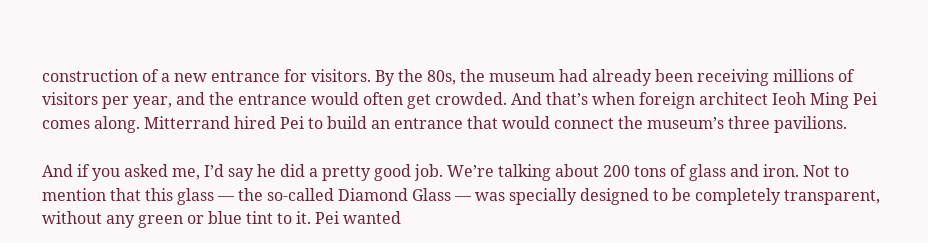construction of a new entrance for visitors. By the 80s, the museum had already been receiving millions of visitors per year, and the entrance would often get crowded. And that’s when foreign architect Ieoh Ming Pei comes along. Mitterrand hired Pei to build an entrance that would connect the museum’s three pavilions.

And if you asked me, I’d say he did a pretty good job. We’re talking about 200 tons of glass and iron. Not to mention that this glass — the so-called Diamond Glass — was specially designed to be completely transparent, without any green or blue tint to it. Pei wanted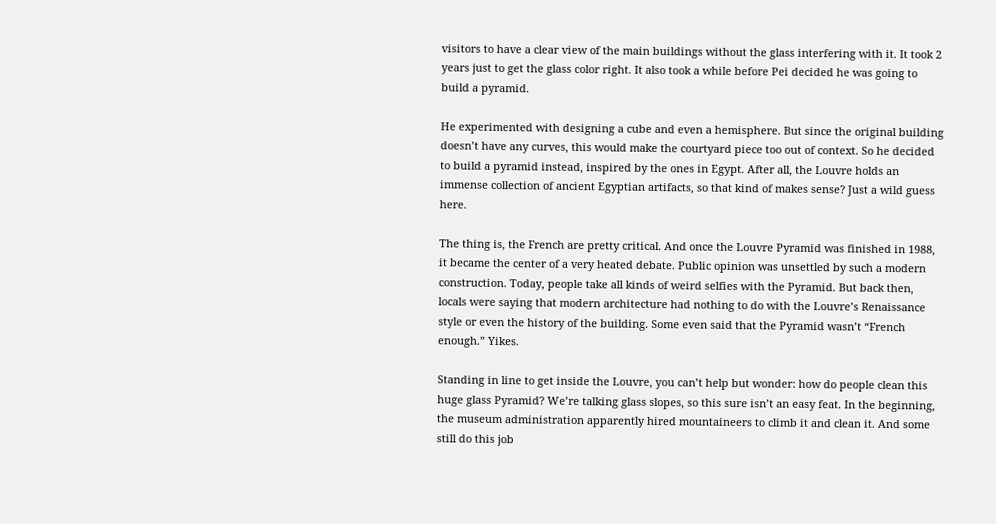visitors to have a clear view of the main buildings without the glass interfering with it. It took 2 years just to get the glass color right. It also took a while before Pei decided he was going to build a pyramid.

He experimented with designing a cube and even a hemisphere. But since the original building doesn’t have any curves, this would make the courtyard piece too out of context. So he decided to build a pyramid instead, inspired by the ones in Egypt. After all, the Louvre holds an immense collection of ancient Egyptian artifacts, so that kind of makes sense? Just a wild guess here.

The thing is, the French are pretty critical. And once the Louvre Pyramid was finished in 1988, it became the center of a very heated debate. Public opinion was unsettled by such a modern construction. Today, people take all kinds of weird selfies with the Pyramid. But back then, locals were saying that modern architecture had nothing to do with the Louvre’s Renaissance style or even the history of the building. Some even said that the Pyramid wasn’t “French enough.” Yikes.

Standing in line to get inside the Louvre, you can’t help but wonder: how do people clean this huge glass Pyramid? We’re talking glass slopes, so this sure isn’t an easy feat. In the beginning, the museum administration apparently hired mountaineers to climb it and clean it. And some still do this job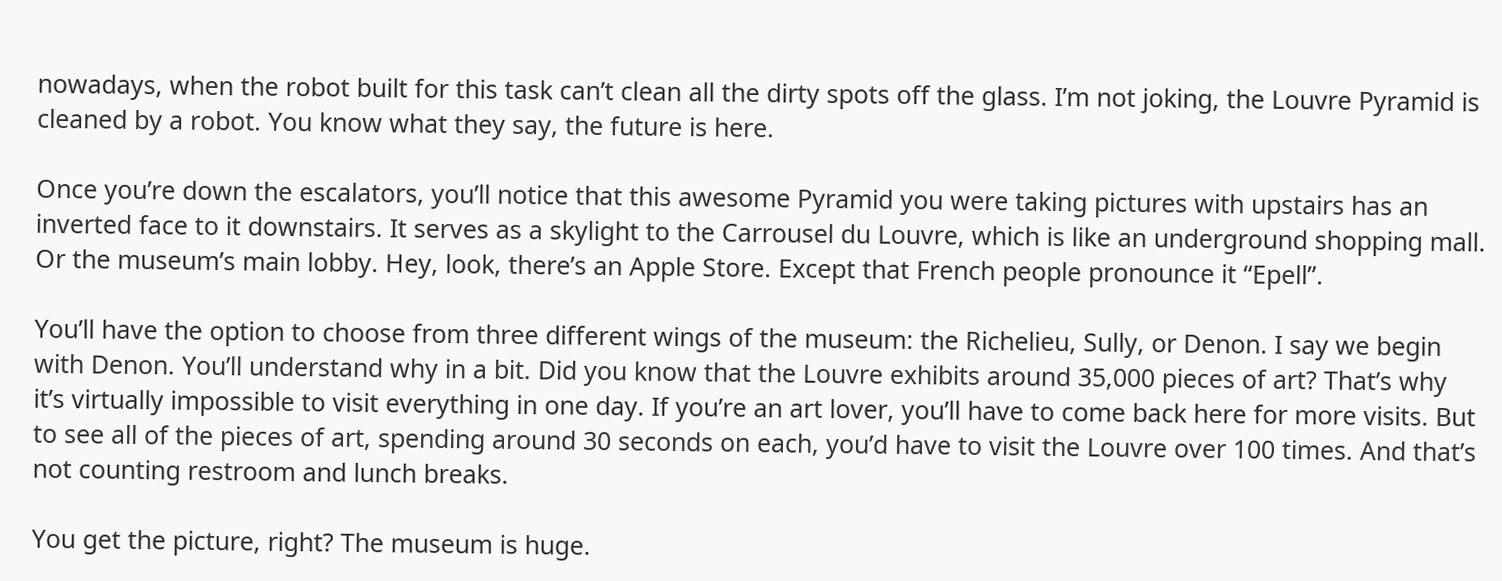nowadays, when the robot built for this task can’t clean all the dirty spots off the glass. I’m not joking, the Louvre Pyramid is cleaned by a robot. You know what they say, the future is here.

Once you’re down the escalators, you’ll notice that this awesome Pyramid you were taking pictures with upstairs has an inverted face to it downstairs. It serves as a skylight to the Carrousel du Louvre, which is like an underground shopping mall. Or the museum’s main lobby. Hey, look, there’s an Apple Store. Except that French people pronounce it “Epell”.

You’ll have the option to choose from three different wings of the museum: the Richelieu, Sully, or Denon. I say we begin with Denon. You’ll understand why in a bit. Did you know that the Louvre exhibits around 35,000 pieces of art? That’s why it’s virtually impossible to visit everything in one day. If you’re an art lover, you’ll have to come back here for more visits. But to see all of the pieces of art, spending around 30 seconds on each, you’d have to visit the Louvre over 100 times. And that’s not counting restroom and lunch breaks.

You get the picture, right? The museum is huge.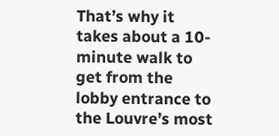That’s why it takes about a 10-minute walk to get from the lobby entrance to the Louvre’s most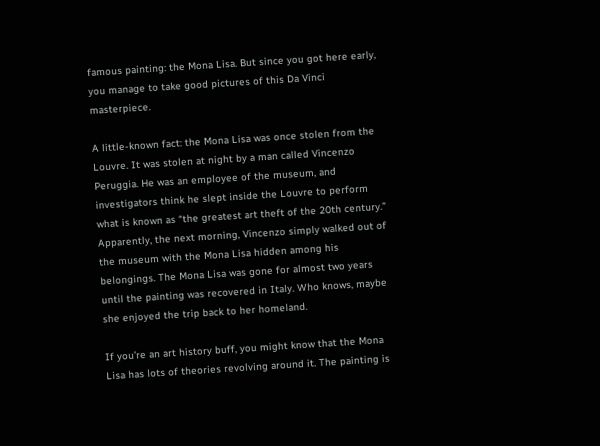famous painting: the Mona Lisa. But since you got here early, you manage to take good pictures of this Da Vinci masterpiece.

A little-known fact: the Mona Lisa was once stolen from the Louvre. It was stolen at night by a man called Vincenzo Peruggia. He was an employee of the museum, and investigators think he slept inside the Louvre to perform what is known as “the greatest art theft of the 20th century.” Apparently, the next morning, Vincenzo simply walked out of the museum with the Mona Lisa hidden among his belongings. The Mona Lisa was gone for almost two years until the painting was recovered in Italy. Who knows, maybe she enjoyed the trip back to her homeland.

If you’re an art history buff, you might know that the Mona Lisa has lots of theories revolving around it. The painting is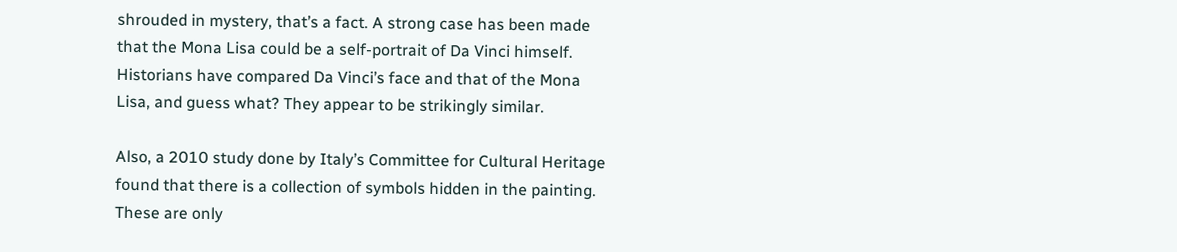shrouded in mystery, that’s a fact. A strong case has been made that the Mona Lisa could be a self-portrait of Da Vinci himself. Historians have compared Da Vinci’s face and that of the Mona Lisa, and guess what? They appear to be strikingly similar.

Also, a 2010 study done by Italy’s Committee for Cultural Heritage found that there is a collection of symbols hidden in the painting. These are only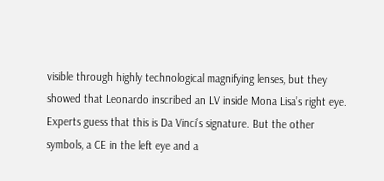visible through highly technological magnifying lenses, but they showed that Leonardo inscribed an LV inside Mona Lisa’s right eye. Experts guess that this is Da Vinci’s signature. But the other symbols, a CE in the left eye and a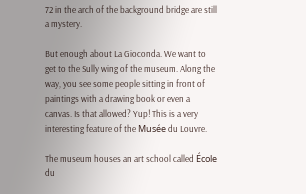72 in the arch of the background bridge are still a mystery.

But enough about La Gioconda. We want to get to the Sully wing of the museum. Along the way, you see some people sitting in front of paintings with a drawing book or even a canvas. Is that allowed? Yup! This is a very interesting feature of the Musée du Louvre.

The museum houses an art school called École du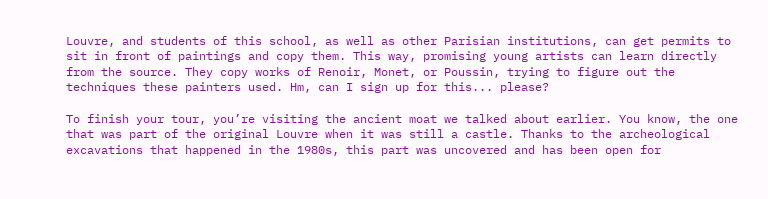Louvre, and students of this school, as well as other Parisian institutions, can get permits to sit in front of paintings and copy them. This way, promising young artists can learn directly from the source. They copy works of Renoir, Monet, or Poussin, trying to figure out the techniques these painters used. Hm, can I sign up for this... please?

To finish your tour, you’re visiting the ancient moat we talked about earlier. You know, the one that was part of the original Louvre when it was still a castle. Thanks to the archeological excavations that happened in the 1980s, this part was uncovered and has been open for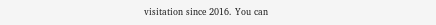visitation since 2016. You can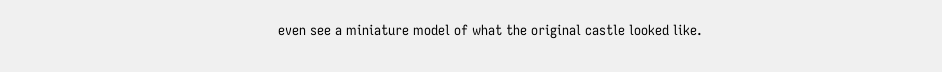even see a miniature model of what the original castle looked like.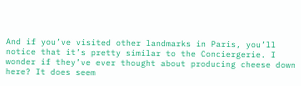And if you’ve visited other landmarks in Paris, you’ll notice that it’s pretty similar to the Conciergerie. I wonder if they’ve ever thought about producing cheese down here? It does seem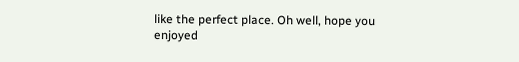like the perfect place. Oh well, hope you enjoyed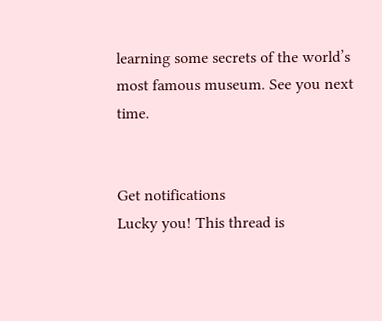learning some secrets of the world’s most famous museum. See you next time.


Get notifications
Lucky you! This thread is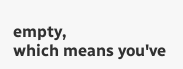empty,
which means you've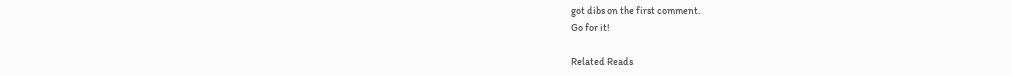got dibs on the first comment.
Go for it!

Related Reads